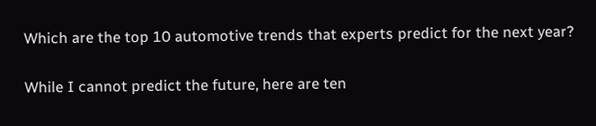Which are the top 10 automotive trends that experts predict for the next year?

While I cannot predict the future, here are ten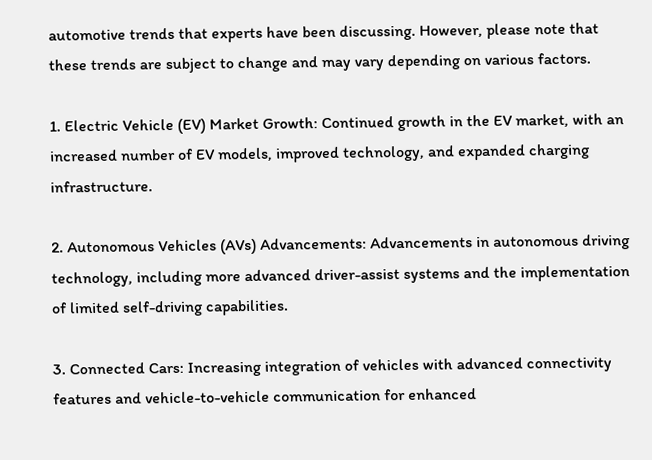automotive trends that experts have been discussing. However, please note that these trends are subject to change and may vary depending on various factors.

1. Electric Vehicle (EV) Market Growth: Continued growth in the EV market, with an increased number of EV models, improved technology, and expanded charging infrastructure.

2. Autonomous Vehicles (AVs) Advancements: Advancements in autonomous driving technology, including more advanced driver-assist systems and the implementation of limited self-driving capabilities.

3. Connected Cars: Increasing integration of vehicles with advanced connectivity features and vehicle-to-vehicle communication for enhanced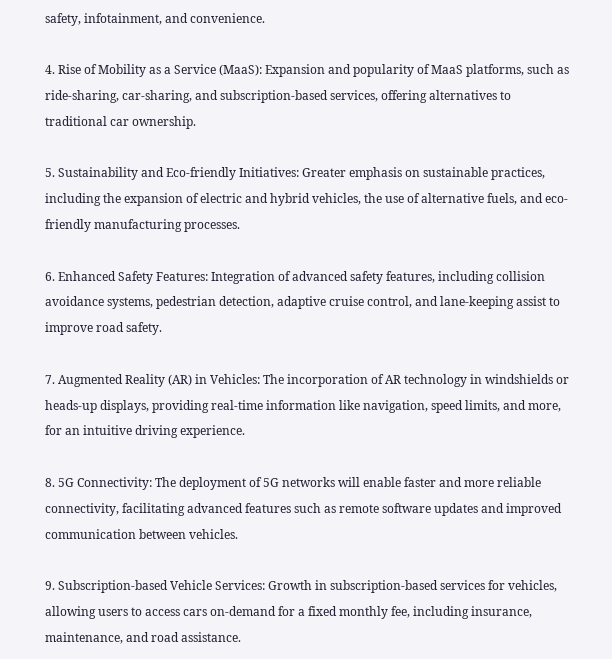safety, infotainment, and convenience.

4. Rise of Mobility as a Service (MaaS): Expansion and popularity of MaaS platforms, such as ride-sharing, car-sharing, and subscription-based services, offering alternatives to traditional car ownership.

5. Sustainability and Eco-friendly Initiatives: Greater emphasis on sustainable practices, including the expansion of electric and hybrid vehicles, the use of alternative fuels, and eco-friendly manufacturing processes.

6. Enhanced Safety Features: Integration of advanced safety features, including collision avoidance systems, pedestrian detection, adaptive cruise control, and lane-keeping assist to improve road safety.

7. Augmented Reality (AR) in Vehicles: The incorporation of AR technology in windshields or heads-up displays, providing real-time information like navigation, speed limits, and more, for an intuitive driving experience.

8. 5G Connectivity: The deployment of 5G networks will enable faster and more reliable connectivity, facilitating advanced features such as remote software updates and improved communication between vehicles.

9. Subscription-based Vehicle Services: Growth in subscription-based services for vehicles, allowing users to access cars on-demand for a fixed monthly fee, including insurance, maintenance, and road assistance.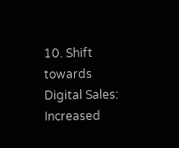10. Shift towards Digital Sales: Increased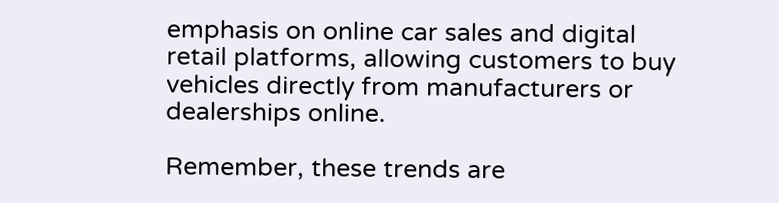emphasis on online car sales and digital retail platforms, allowing customers to buy vehicles directly from manufacturers or dealerships online.

Remember, these trends are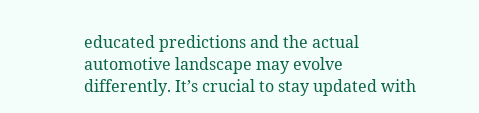educated predictions and the actual automotive landscape may evolve differently. It’s crucial to stay updated with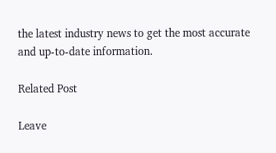the latest industry news to get the most accurate and up-to-date information.

Related Post

Leave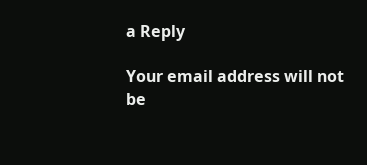a Reply

Your email address will not be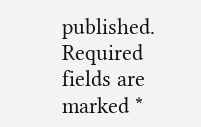published. Required fields are marked *